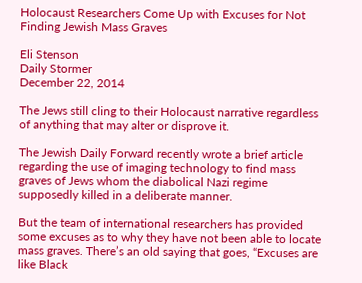Holocaust Researchers Come Up with Excuses for Not Finding Jewish Mass Graves

Eli Stenson
Daily Stormer
December 22, 2014

The Jews still cling to their Holocaust narrative regardless of anything that may alter or disprove it.

The Jewish Daily Forward recently wrote a brief article regarding the use of imaging technology to find mass graves of Jews whom the diabolical Nazi regime supposedly killed in a deliberate manner.

But the team of international researchers has provided some excuses as to why they have not been able to locate mass graves. There’s an old saying that goes, “Excuses are like Black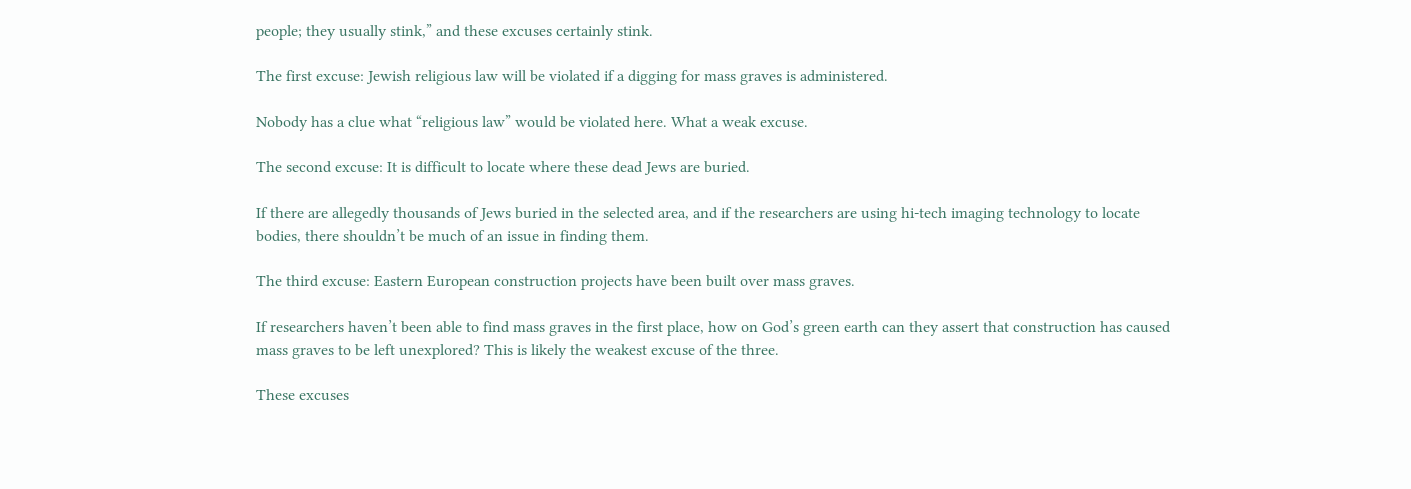people; they usually stink,” and these excuses certainly stink.

The first excuse: Jewish religious law will be violated if a digging for mass graves is administered.

Nobody has a clue what “religious law” would be violated here. What a weak excuse.

The second excuse: It is difficult to locate where these dead Jews are buried.

If there are allegedly thousands of Jews buried in the selected area, and if the researchers are using hi-tech imaging technology to locate bodies, there shouldn’t be much of an issue in finding them.

The third excuse: Eastern European construction projects have been built over mass graves.

If researchers haven’t been able to find mass graves in the first place, how on God’s green earth can they assert that construction has caused mass graves to be left unexplored? This is likely the weakest excuse of the three.

These excuses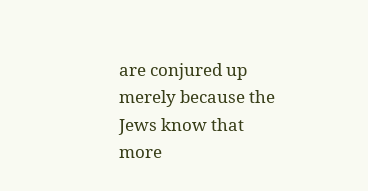are conjured up merely because the Jews know that more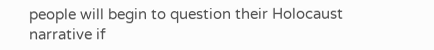people will begin to question their Holocaust narrative if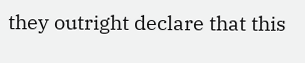they outright declare that this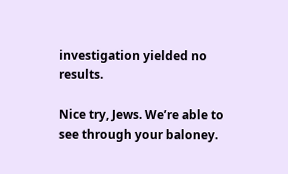investigation yielded no results.

Nice try, Jews. We’re able to see through your baloney.